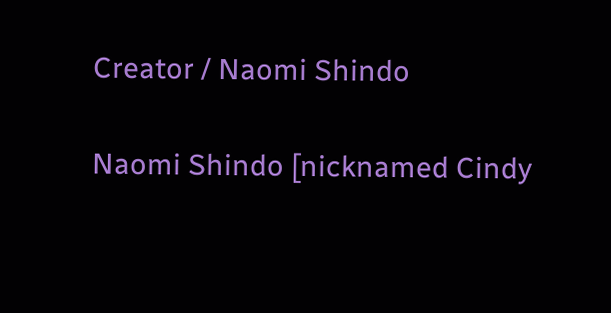Creator / Naomi Shindo

Naomi Shindo [nicknamed Cindy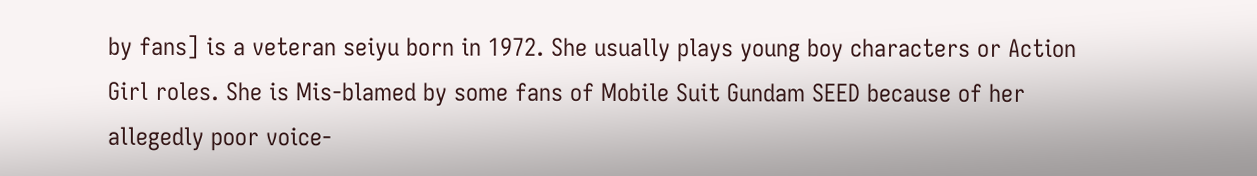by fans] is a veteran seiyu born in 1972. She usually plays young boy characters or Action Girl roles. She is Mis-blamed by some fans of Mobile Suit Gundam SEED because of her allegedly poor voice-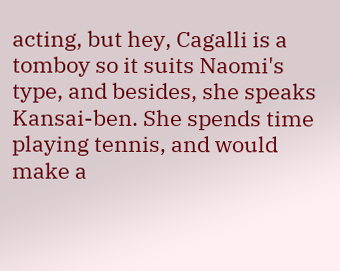acting, but hey, Cagalli is a tomboy so it suits Naomi's type, and besides, she speaks Kansai-ben. She spends time playing tennis, and would make a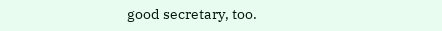good secretary, too.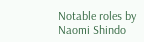Notable roles by Naomi Shindo